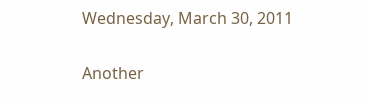Wednesday, March 30, 2011

Another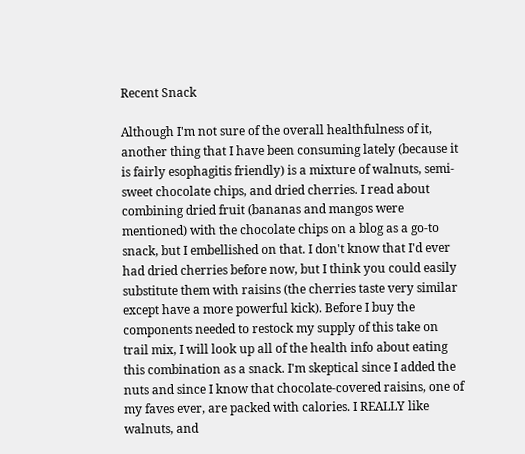Recent Snack

Although I'm not sure of the overall healthfulness of it, another thing that I have been consuming lately (because it is fairly esophagitis friendly) is a mixture of walnuts, semi-sweet chocolate chips, and dried cherries. I read about combining dried fruit (bananas and mangos were mentioned) with the chocolate chips on a blog as a go-to snack, but I embellished on that. I don't know that I'd ever had dried cherries before now, but I think you could easily substitute them with raisins (the cherries taste very similar except have a more powerful kick). Before I buy the components needed to restock my supply of this take on trail mix, I will look up all of the health info about eating this combination as a snack. I'm skeptical since I added the nuts and since I know that chocolate-covered raisins, one of my faves ever, are packed with calories. I REALLY like walnuts, and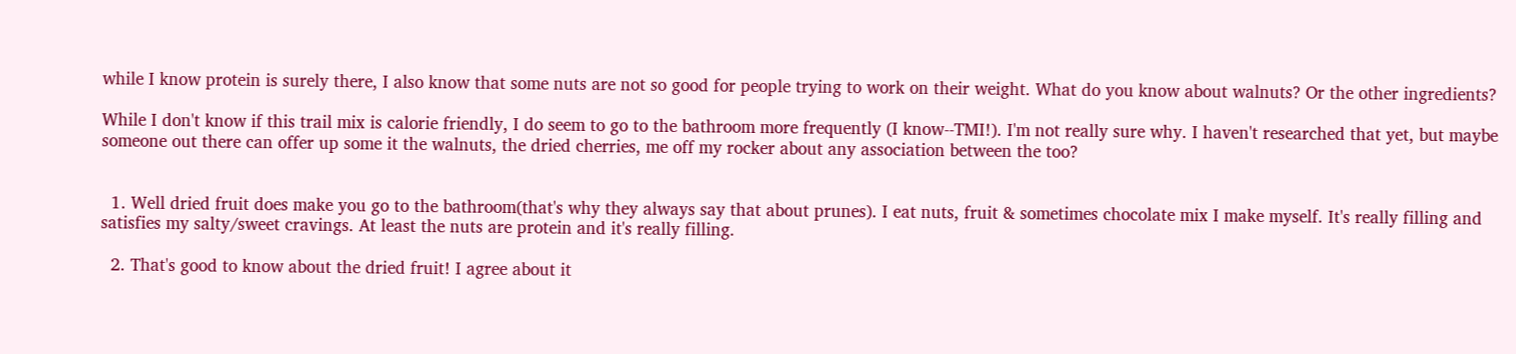while I know protein is surely there, I also know that some nuts are not so good for people trying to work on their weight. What do you know about walnuts? Or the other ingredients?

While I don't know if this trail mix is calorie friendly, I do seem to go to the bathroom more frequently (I know--TMI!). I'm not really sure why. I haven't researched that yet, but maybe someone out there can offer up some it the walnuts, the dried cherries, me off my rocker about any association between the too?


  1. Well dried fruit does make you go to the bathroom(that's why they always say that about prunes). I eat nuts, fruit & sometimes chocolate mix I make myself. It's really filling and satisfies my salty/sweet cravings. At least the nuts are protein and it's really filling.

  2. That's good to know about the dried fruit! I agree about it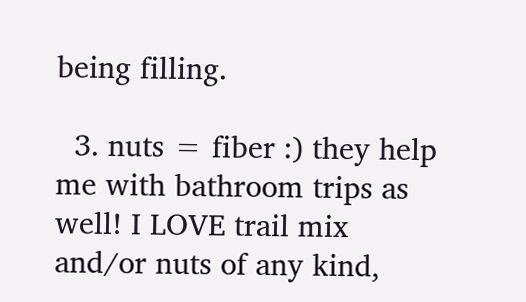being filling.

  3. nuts = fiber :) they help me with bathroom trips as well! I LOVE trail mix and/or nuts of any kind,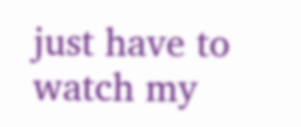just have to watch my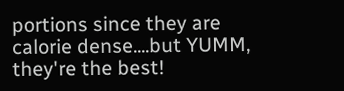portions since they are calorie dense....but YUMM, they're the best!